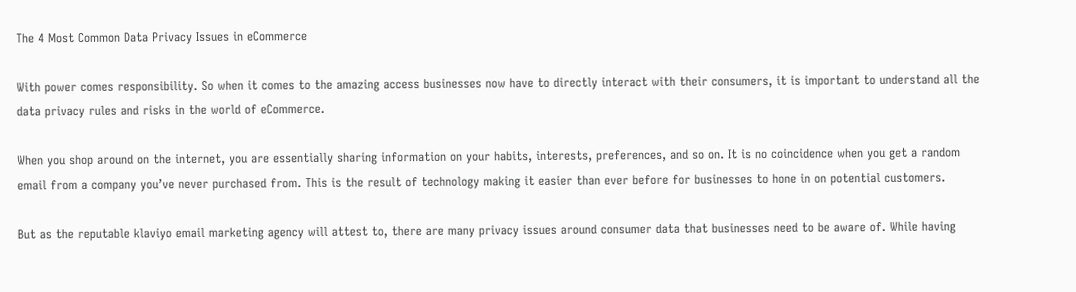The 4 Most Common Data Privacy Issues in eCommerce

With power comes responsibility. So when it comes to the amazing access businesses now have to directly interact with their consumers, it is important to understand all the data privacy rules and risks in the world of eCommerce.

When you shop around on the internet, you are essentially sharing information on your habits, interests, preferences, and so on. It is no coincidence when you get a random email from a company you’ve never purchased from. This is the result of technology making it easier than ever before for businesses to hone in on potential customers.

But as the reputable klaviyo email marketing agency will attest to, there are many privacy issues around consumer data that businesses need to be aware of. While having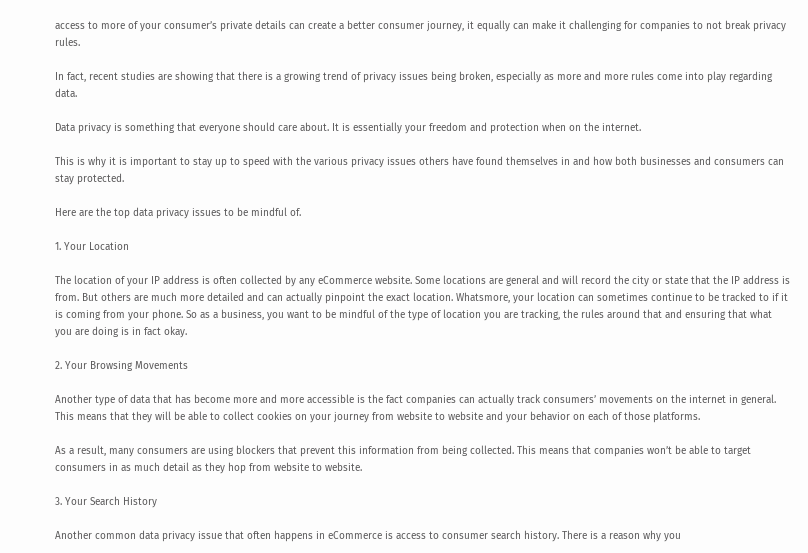access to more of your consumer’s private details can create a better consumer journey, it equally can make it challenging for companies to not break privacy rules.

In fact, recent studies are showing that there is a growing trend of privacy issues being broken, especially as more and more rules come into play regarding data.

Data privacy is something that everyone should care about. It is essentially your freedom and protection when on the internet.

This is why it is important to stay up to speed with the various privacy issues others have found themselves in and how both businesses and consumers can stay protected.

Here are the top data privacy issues to be mindful of.

1. Your Location

The location of your IP address is often collected by any eCommerce website. Some locations are general and will record the city or state that the IP address is from. But others are much more detailed and can actually pinpoint the exact location. Whatsmore, your location can sometimes continue to be tracked to if it is coming from your phone. So as a business, you want to be mindful of the type of location you are tracking, the rules around that and ensuring that what you are doing is in fact okay.

2. Your Browsing Movements

Another type of data that has become more and more accessible is the fact companies can actually track consumers’ movements on the internet in general. This means that they will be able to collect cookies on your journey from website to website and your behavior on each of those platforms.

As a result, many consumers are using blockers that prevent this information from being collected. This means that companies won’t be able to target consumers in as much detail as they hop from website to website.

3. Your Search History

Another common data privacy issue that often happens in eCommerce is access to consumer search history. There is a reason why you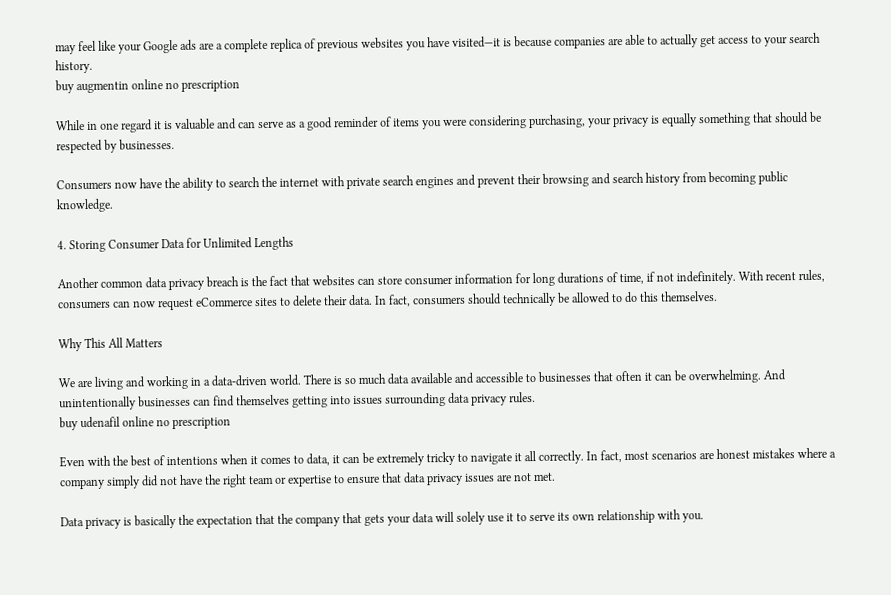may feel like your Google ads are a complete replica of previous websites you have visited—it is because companies are able to actually get access to your search history.
buy augmentin online no prescription

While in one regard it is valuable and can serve as a good reminder of items you were considering purchasing, your privacy is equally something that should be respected by businesses.

Consumers now have the ability to search the internet with private search engines and prevent their browsing and search history from becoming public knowledge.

4. Storing Consumer Data for Unlimited Lengths

Another common data privacy breach is the fact that websites can store consumer information for long durations of time, if not indefinitely. With recent rules, consumers can now request eCommerce sites to delete their data. In fact, consumers should technically be allowed to do this themselves.

Why This All Matters

We are living and working in a data-driven world. There is so much data available and accessible to businesses that often it can be overwhelming. And unintentionally businesses can find themselves getting into issues surrounding data privacy rules.
buy udenafil online no prescription

Even with the best of intentions when it comes to data, it can be extremely tricky to navigate it all correctly. In fact, most scenarios are honest mistakes where a company simply did not have the right team or expertise to ensure that data privacy issues are not met.

Data privacy is basically the expectation that the company that gets your data will solely use it to serve its own relationship with you.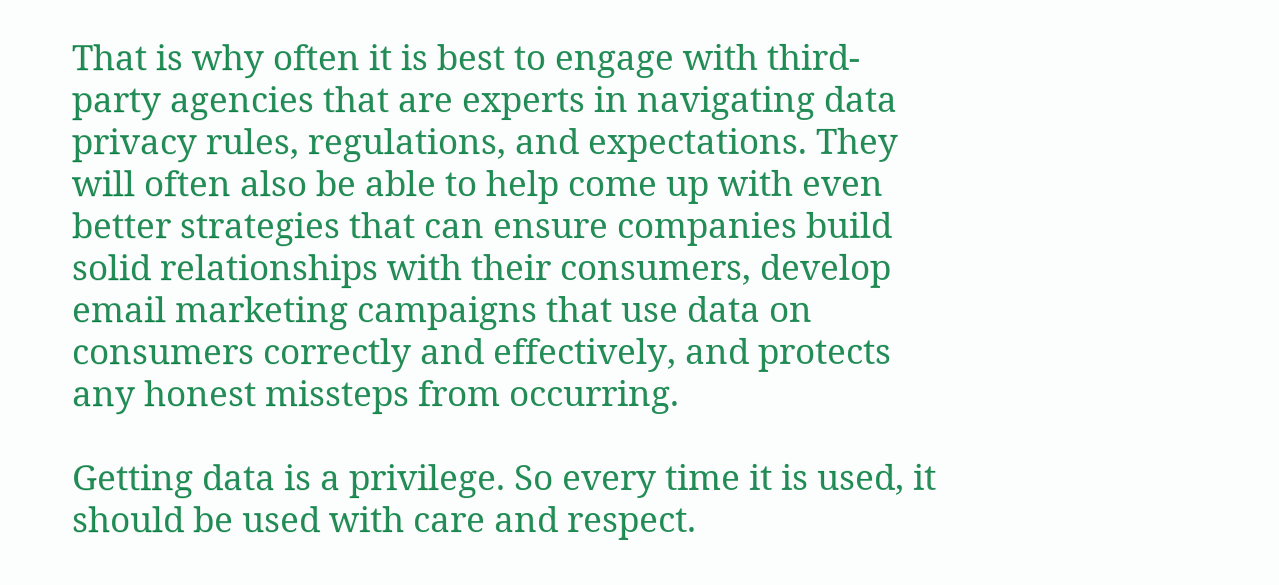That is why often it is best to engage with third-party agencies that are experts in navigating data privacy rules, regulations, and expectations. They will often also be able to help come up with even better strategies that can ensure companies build solid relationships with their consumers, develop email marketing campaigns that use data on consumers correctly and effectively, and protects any honest missteps from occurring.

Getting data is a privilege. So every time it is used, it should be used with care and respect.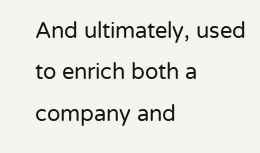And ultimately, used to enrich both a company and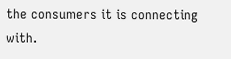the consumers it is connecting with.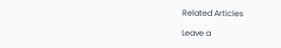Related Articles

Leave a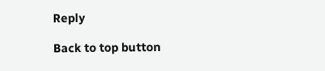Reply

Back to top button